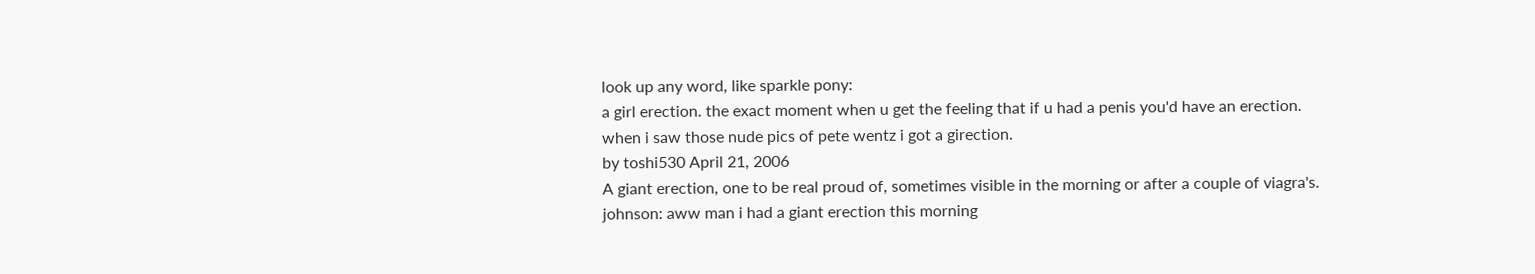look up any word, like sparkle pony:
a girl erection. the exact moment when u get the feeling that if u had a penis you'd have an erection.
when i saw those nude pics of pete wentz i got a girection.
by toshi530 April 21, 2006
A giant erection, one to be real proud of, sometimes visible in the morning or after a couple of viagra's.
johnson: aww man i had a giant erection this morning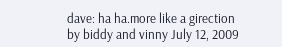dave: ha ha.more like a girection
by biddy and vinny July 12, 2009